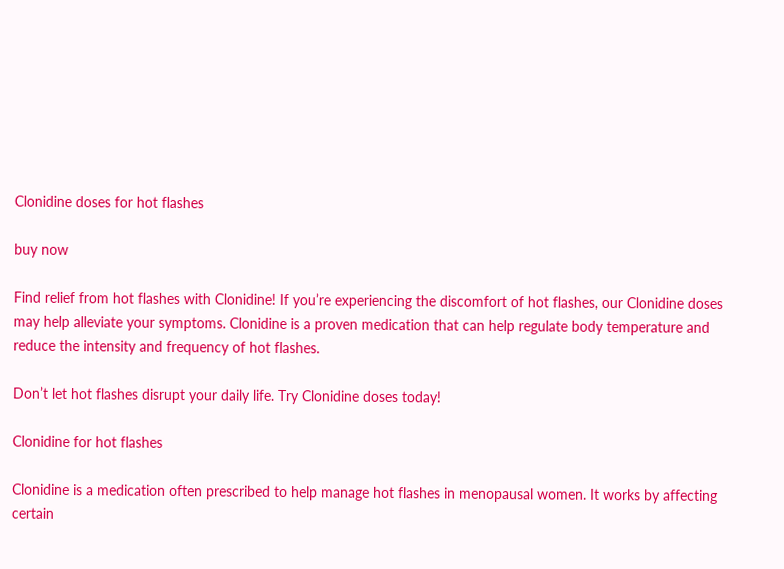Clonidine doses for hot flashes

buy now

Find relief from hot flashes with Clonidine! If you’re experiencing the discomfort of hot flashes, our Clonidine doses may help alleviate your symptoms. Clonidine is a proven medication that can help regulate body temperature and reduce the intensity and frequency of hot flashes.

Don’t let hot flashes disrupt your daily life. Try Clonidine doses today!

Clonidine for hot flashes

Clonidine is a medication often prescribed to help manage hot flashes in menopausal women. It works by affecting certain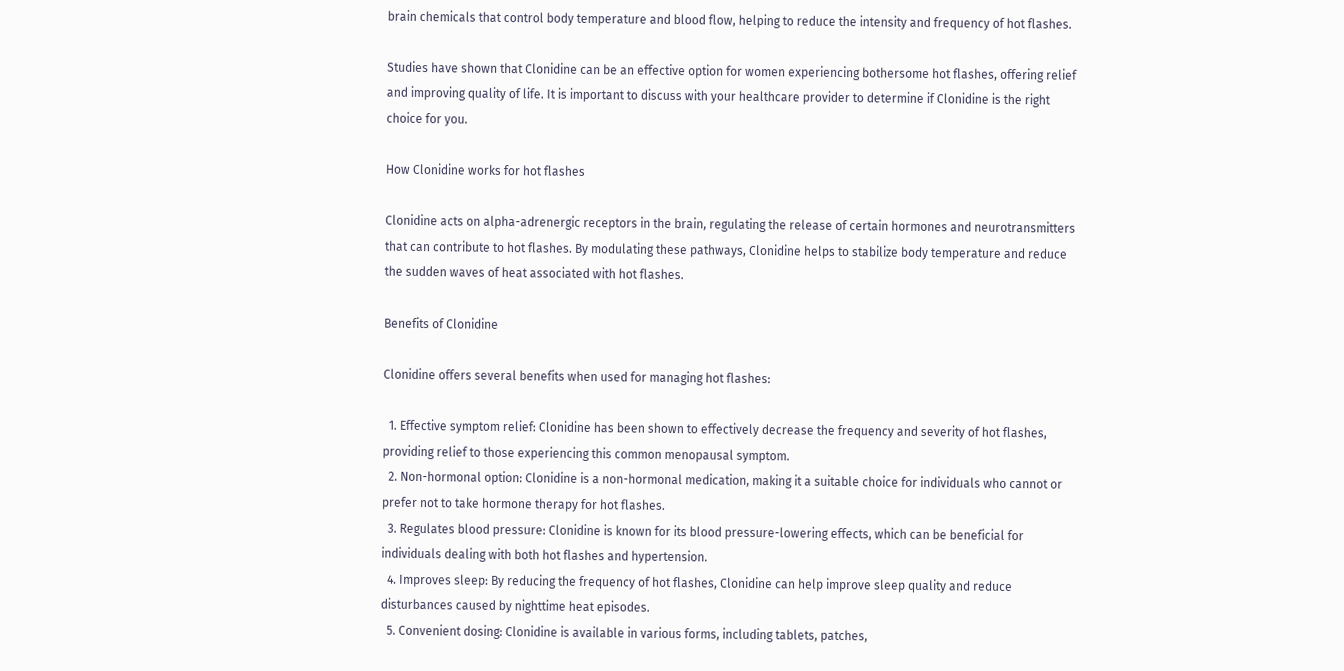brain chemicals that control body temperature and blood flow, helping to reduce the intensity and frequency of hot flashes.

Studies have shown that Clonidine can be an effective option for women experiencing bothersome hot flashes, offering relief and improving quality of life. It is important to discuss with your healthcare provider to determine if Clonidine is the right choice for you.

How Clonidine works for hot flashes

Clonidine acts on alpha-adrenergic receptors in the brain, regulating the release of certain hormones and neurotransmitters that can contribute to hot flashes. By modulating these pathways, Clonidine helps to stabilize body temperature and reduce the sudden waves of heat associated with hot flashes.

Benefits of Clonidine

Clonidine offers several benefits when used for managing hot flashes:

  1. Effective symptom relief: Clonidine has been shown to effectively decrease the frequency and severity of hot flashes, providing relief to those experiencing this common menopausal symptom.
  2. Non-hormonal option: Clonidine is a non-hormonal medication, making it a suitable choice for individuals who cannot or prefer not to take hormone therapy for hot flashes.
  3. Regulates blood pressure: Clonidine is known for its blood pressure-lowering effects, which can be beneficial for individuals dealing with both hot flashes and hypertension.
  4. Improves sleep: By reducing the frequency of hot flashes, Clonidine can help improve sleep quality and reduce disturbances caused by nighttime heat episodes.
  5. Convenient dosing: Clonidine is available in various forms, including tablets, patches,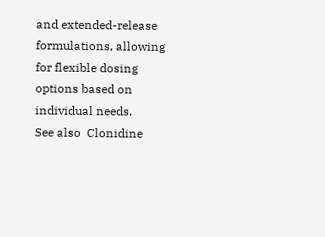and extended-release formulations, allowing for flexible dosing options based on individual needs.
See also  Clonidine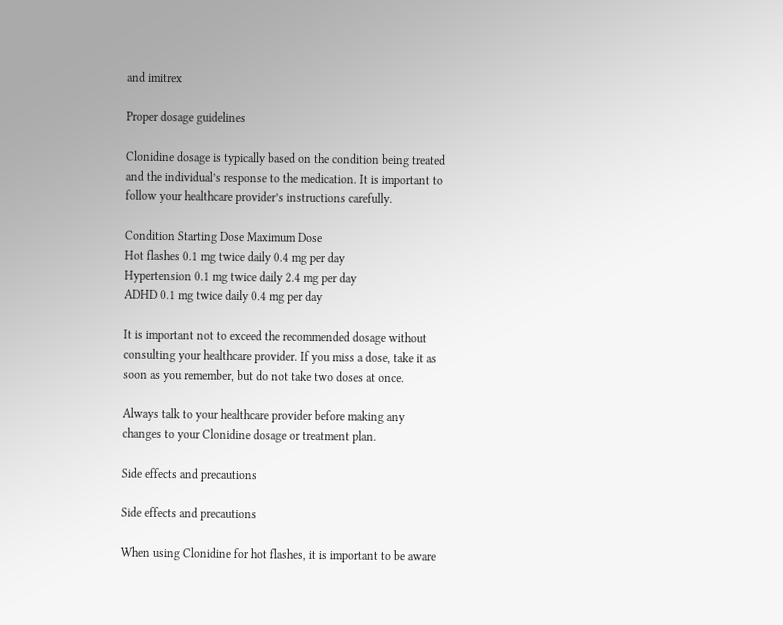and imitrex

Proper dosage guidelines

Clonidine dosage is typically based on the condition being treated and the individual’s response to the medication. It is important to follow your healthcare provider’s instructions carefully.

Condition Starting Dose Maximum Dose
Hot flashes 0.1 mg twice daily 0.4 mg per day
Hypertension 0.1 mg twice daily 2.4 mg per day
ADHD 0.1 mg twice daily 0.4 mg per day

It is important not to exceed the recommended dosage without consulting your healthcare provider. If you miss a dose, take it as soon as you remember, but do not take two doses at once.

Always talk to your healthcare provider before making any changes to your Clonidine dosage or treatment plan.

Side effects and precautions

Side effects and precautions

When using Clonidine for hot flashes, it is important to be aware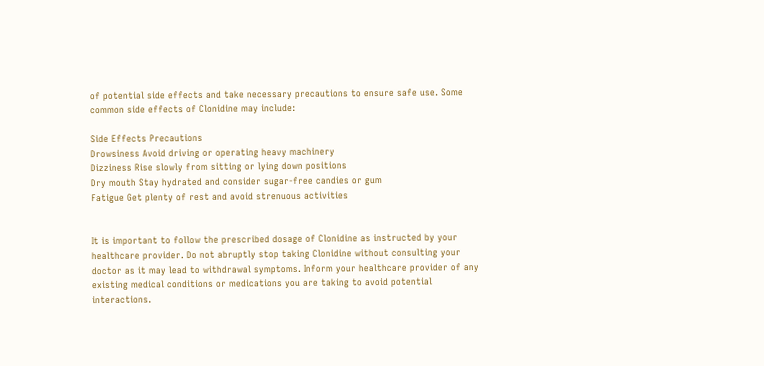of potential side effects and take necessary precautions to ensure safe use. Some common side effects of Clonidine may include:

Side Effects Precautions
Drowsiness Avoid driving or operating heavy machinery
Dizziness Rise slowly from sitting or lying down positions
Dry mouth Stay hydrated and consider sugar-free candies or gum
Fatigue Get plenty of rest and avoid strenuous activities


It is important to follow the prescribed dosage of Clonidine as instructed by your healthcare provider. Do not abruptly stop taking Clonidine without consulting your doctor as it may lead to withdrawal symptoms. Inform your healthcare provider of any existing medical conditions or medications you are taking to avoid potential interactions.